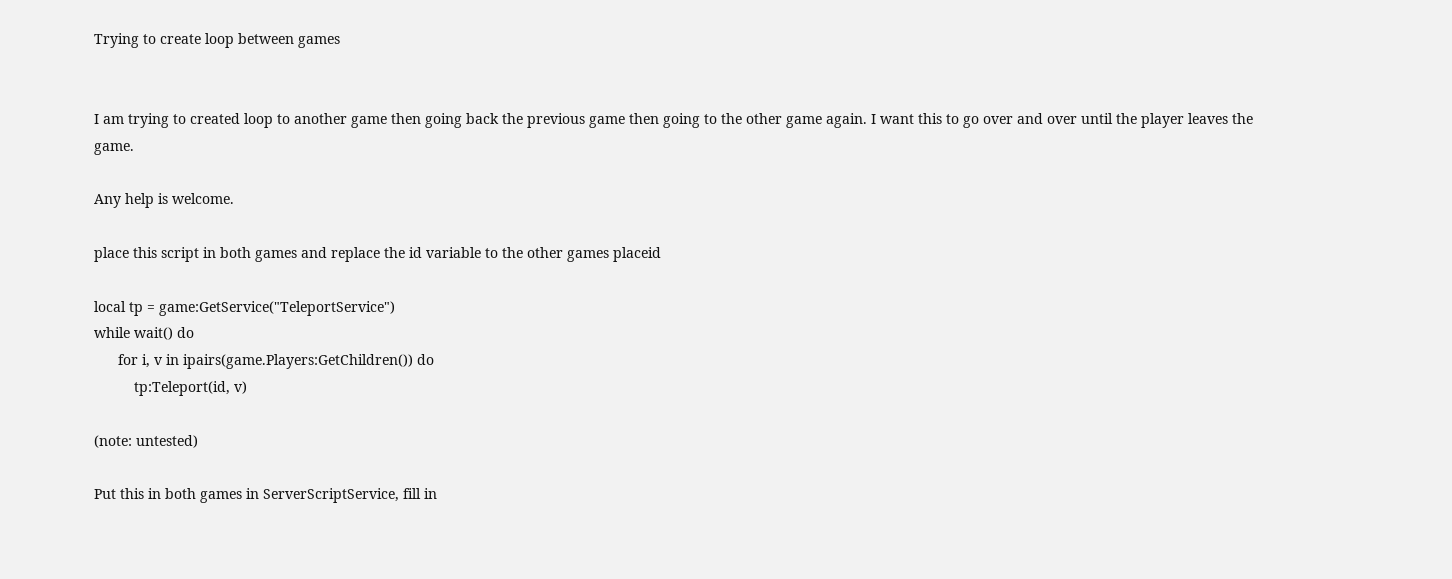Trying to create loop between games


I am trying to created loop to another game then going back the previous game then going to the other game again. I want this to go over and over until the player leaves the game.

Any help is welcome.

place this script in both games and replace the id variable to the other games placeid

local tp = game:GetService("TeleportService")
while wait() do
      for i, v in ipairs(game.Players:GetChildren()) do
          tp:Teleport(id, v)

(note: untested)

Put this in both games in ServerScriptService, fill in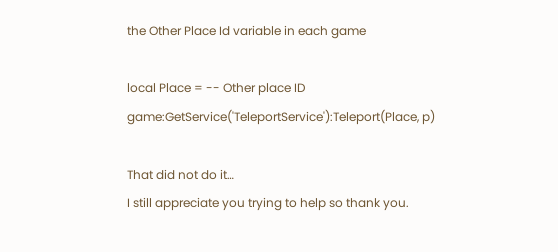the Other Place Id variable in each game

local Place = -- Other place ID
game:GetService('TeleportService'):Teleport(Place, p)

That did not do it…
I still appreciate you trying to help so thank you.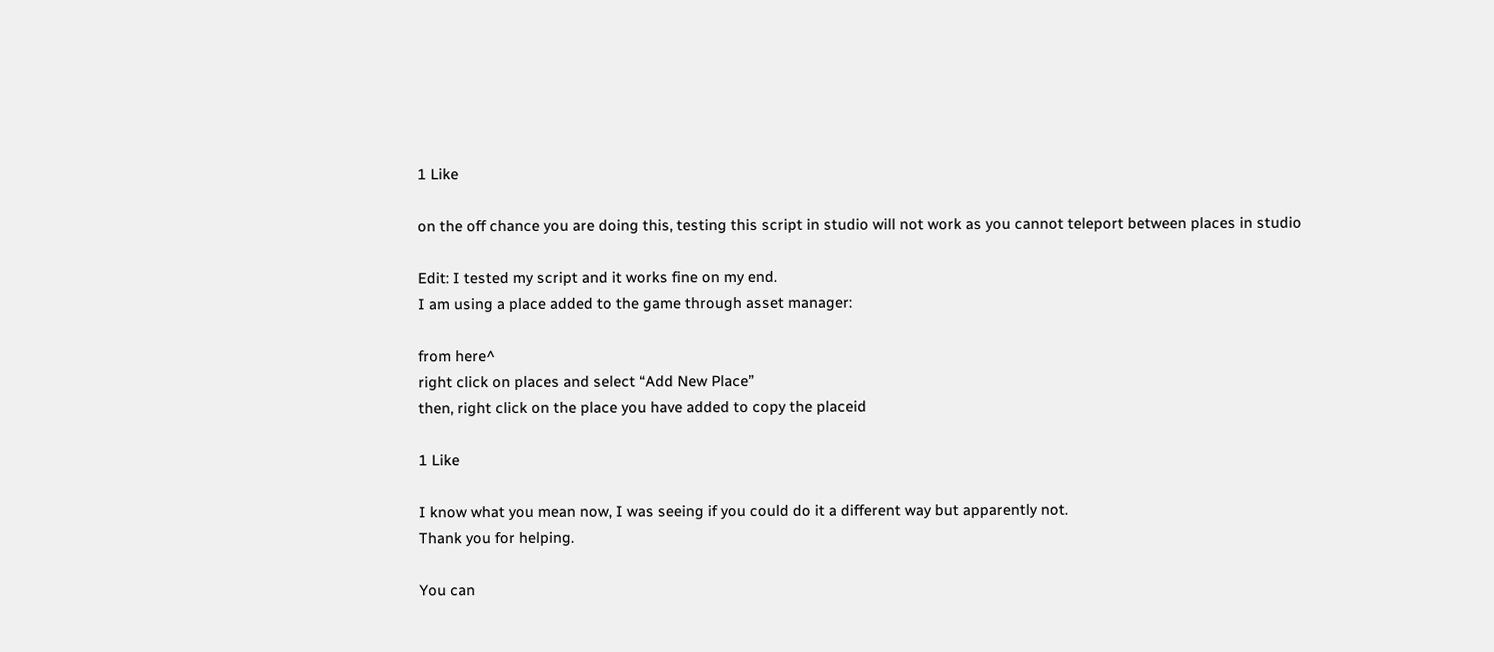1 Like

on the off chance you are doing this, testing this script in studio will not work as you cannot teleport between places in studio

Edit: I tested my script and it works fine on my end.
I am using a place added to the game through asset manager:

from here^
right click on places and select “Add New Place”
then, right click on the place you have added to copy the placeid

1 Like

I know what you mean now, I was seeing if you could do it a different way but apparently not.
Thank you for helping.

You can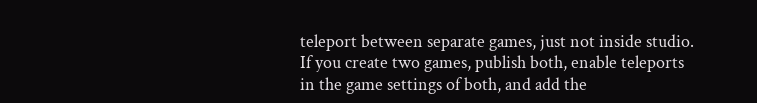teleport between separate games, just not inside studio. If you create two games, publish both, enable teleports in the game settings of both, and add the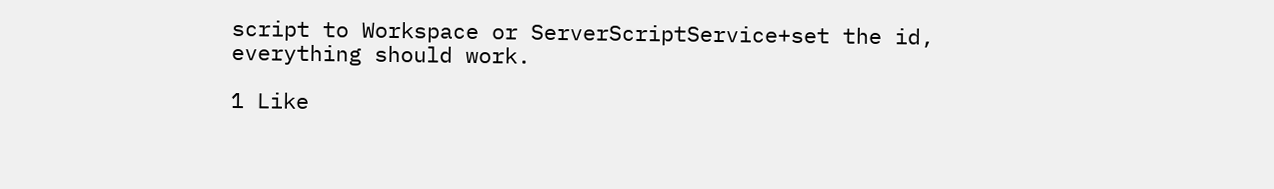script to Workspace or ServerScriptService+set the id, everything should work.

1 Like